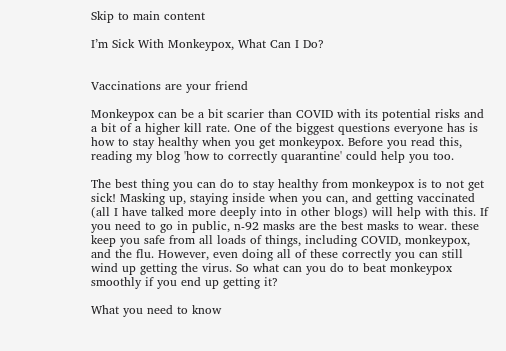Skip to main content

I’m Sick With Monkeypox, What Can I Do?


Vaccinations are your friend

Monkeypox can be a bit scarier than COVID with its potential risks and a bit of a higher kill rate. One of the biggest questions everyone has is how to stay healthy when you get monkeypox. Before you read this, reading my blog 'how to correctly quarantine' could help you too.

The best thing you can do to stay healthy from monkeypox is to not get sick! Masking up, staying inside when you can, and getting vaccinated (all I have talked more deeply into in other blogs) will help with this. If you need to go in public, n-92 masks are the best masks to wear. these keep you safe from all loads of things, including COVID, monkeypox, and the flu. However, even doing all of these correctly you can still wind up getting the virus. So what can you do to beat monkeypox smoothly if you end up getting it?

What you need to know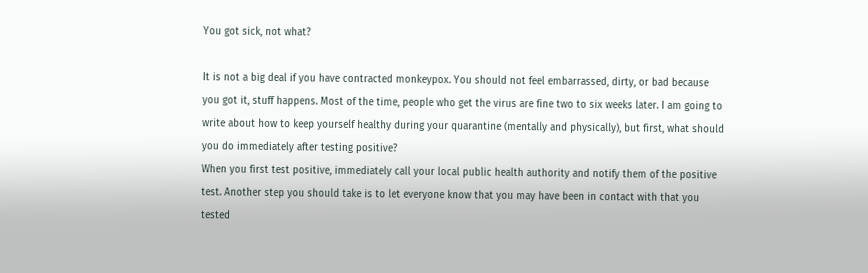You got sick, not what?

It is not a big deal if you have contracted monkeypox. You should not feel embarrassed, dirty, or bad because you got it, stuff happens. Most of the time, people who get the virus are fine two to six weeks later. I am going to write about how to keep yourself healthy during your quarantine (mentally and physically), but first, what should you do immediately after testing positive?
When you first test positive, immediately call your local public health authority and notify them of the positive test. Another step you should take is to let everyone know that you may have been in contact with that you tested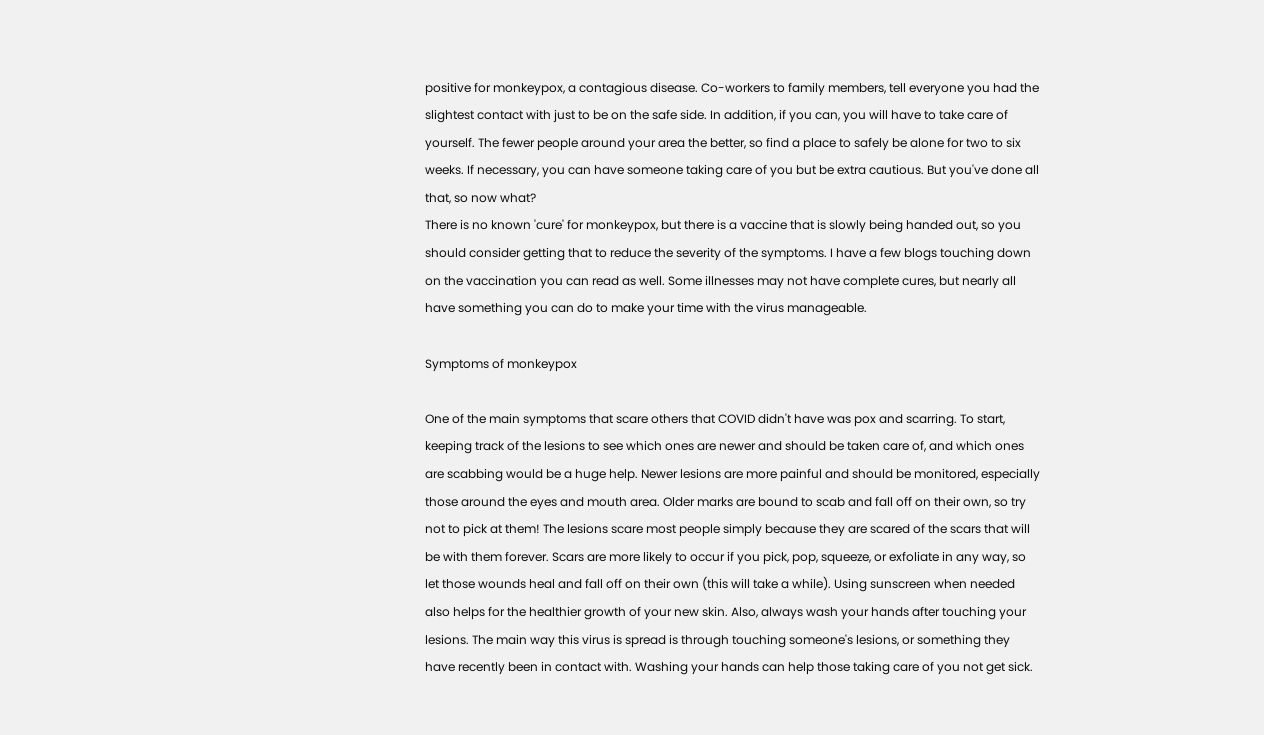positive for monkeypox, a contagious disease. Co-workers to family members, tell everyone you had the slightest contact with just to be on the safe side. In addition, if you can, you will have to take care of yourself. The fewer people around your area the better, so find a place to safely be alone for two to six weeks. If necessary, you can have someone taking care of you but be extra cautious. But you've done all that, so now what?
There is no known 'cure' for monkeypox, but there is a vaccine that is slowly being handed out, so you should consider getting that to reduce the severity of the symptoms. I have a few blogs touching down on the vaccination you can read as well. Some illnesses may not have complete cures, but nearly all have something you can do to make your time with the virus manageable.

Symptoms of monkeypox

One of the main symptoms that scare others that COVID didn't have was pox and scarring. To start, keeping track of the lesions to see which ones are newer and should be taken care of, and which ones are scabbing would be a huge help. Newer lesions are more painful and should be monitored, especially those around the eyes and mouth area. Older marks are bound to scab and fall off on their own, so try not to pick at them! The lesions scare most people simply because they are scared of the scars that will be with them forever. Scars are more likely to occur if you pick, pop, squeeze, or exfoliate in any way, so let those wounds heal and fall off on their own (this will take a while). Using sunscreen when needed also helps for the healthier growth of your new skin. Also, always wash your hands after touching your lesions. The main way this virus is spread is through touching someone's lesions, or something they have recently been in contact with. Washing your hands can help those taking care of you not get sick.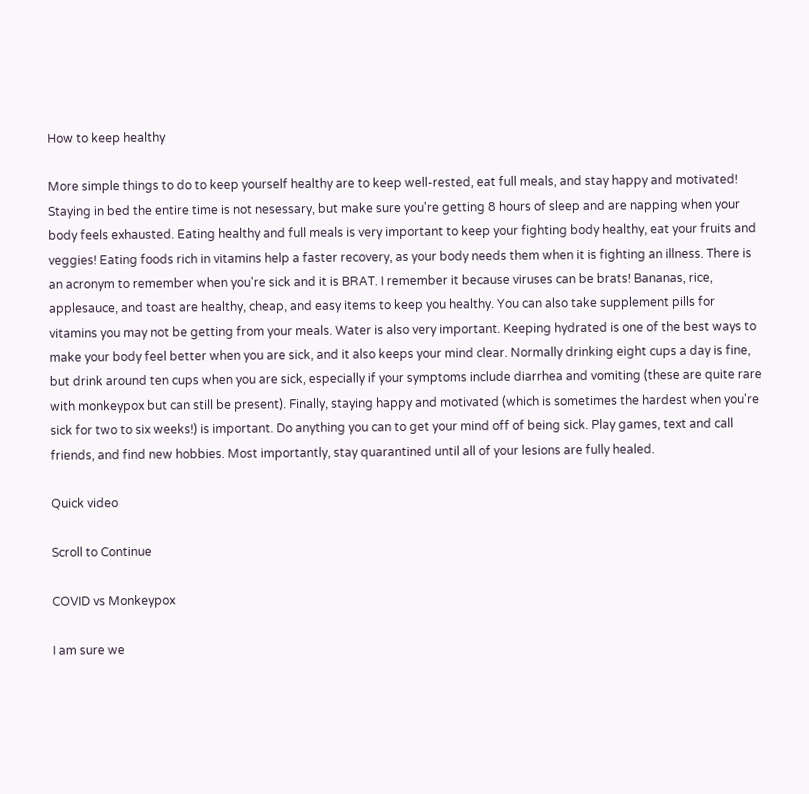How to keep healthy

More simple things to do to keep yourself healthy are to keep well-rested, eat full meals, and stay happy and motivated! Staying in bed the entire time is not nesessary, but make sure you're getting 8 hours of sleep and are napping when your body feels exhausted. Eating healthy and full meals is very important to keep your fighting body healthy, eat your fruits and veggies! Eating foods rich in vitamins help a faster recovery, as your body needs them when it is fighting an illness. There is an acronym to remember when you're sick and it is BRAT. I remember it because viruses can be brats! Bananas, rice, applesauce, and toast are healthy, cheap, and easy items to keep you healthy. You can also take supplement pills for vitamins you may not be getting from your meals. Water is also very important. Keeping hydrated is one of the best ways to make your body feel better when you are sick, and it also keeps your mind clear. Normally drinking eight cups a day is fine, but drink around ten cups when you are sick, especially if your symptoms include diarrhea and vomiting (these are quite rare with monkeypox but can still be present). Finally, staying happy and motivated (which is sometimes the hardest when you're sick for two to six weeks!) is important. Do anything you can to get your mind off of being sick. Play games, text and call friends, and find new hobbies. Most importantly, stay quarantined until all of your lesions are fully healed.

Quick video

Scroll to Continue

COVID vs Monkeypox

I am sure we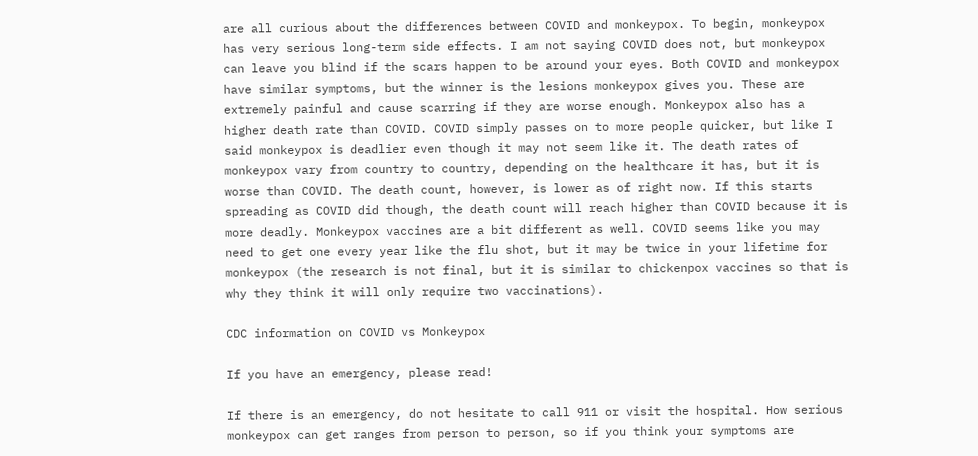are all curious about the differences between COVID and monkeypox. To begin, monkeypox has very serious long-term side effects. I am not saying COVID does not, but monkeypox can leave you blind if the scars happen to be around your eyes. Both COVID and monkeypox have similar symptoms, but the winner is the lesions monkeypox gives you. These are extremely painful and cause scarring if they are worse enough. Monkeypox also has a higher death rate than COVID. COVID simply passes on to more people quicker, but like I said monkeypox is deadlier even though it may not seem like it. The death rates of monkeypox vary from country to country, depending on the healthcare it has, but it is worse than COVID. The death count, however, is lower as of right now. If this starts spreading as COVID did though, the death count will reach higher than COVID because it is more deadly. Monkeypox vaccines are a bit different as well. COVID seems like you may need to get one every year like the flu shot, but it may be twice in your lifetime for monkeypox (the research is not final, but it is similar to chickenpox vaccines so that is why they think it will only require two vaccinations).

CDC information on COVID vs Monkeypox

If you have an emergency, please read!

If there is an emergency, do not hesitate to call 911 or visit the hospital. How serious monkeypox can get ranges from person to person, so if you think your symptoms are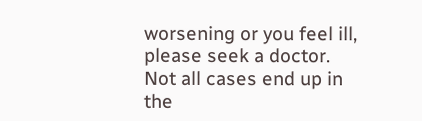worsening or you feel ill, please seek a doctor. Not all cases end up in the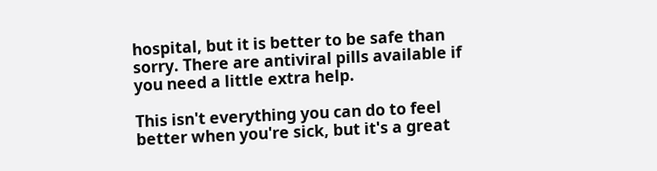hospital, but it is better to be safe than sorry. There are antiviral pills available if you need a little extra help.

This isn't everything you can do to feel better when you're sick, but it's a great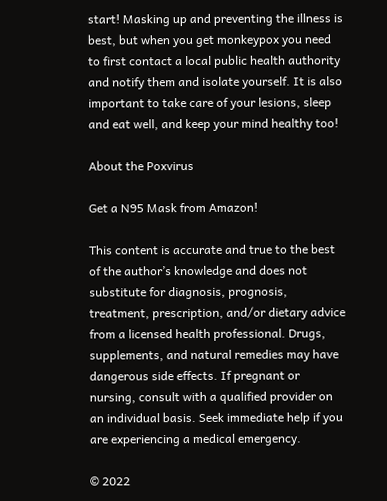start! Masking up and preventing the illness is best, but when you get monkeypox you need to first contact a local public health authority and notify them and isolate yourself. It is also important to take care of your lesions, sleep and eat well, and keep your mind healthy too!

About the Poxvirus

Get a N95 Mask from Amazon!

This content is accurate and true to the best of the author’s knowledge and does not substitute for diagnosis, prognosis, treatment, prescription, and/or dietary advice from a licensed health professional. Drugs, supplements, and natural remedies may have dangerous side effects. If pregnant or nursing, consult with a qualified provider on an individual basis. Seek immediate help if you are experiencing a medical emergency.

© 2022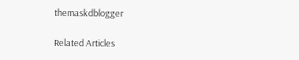themaskdblogger

Related Articles